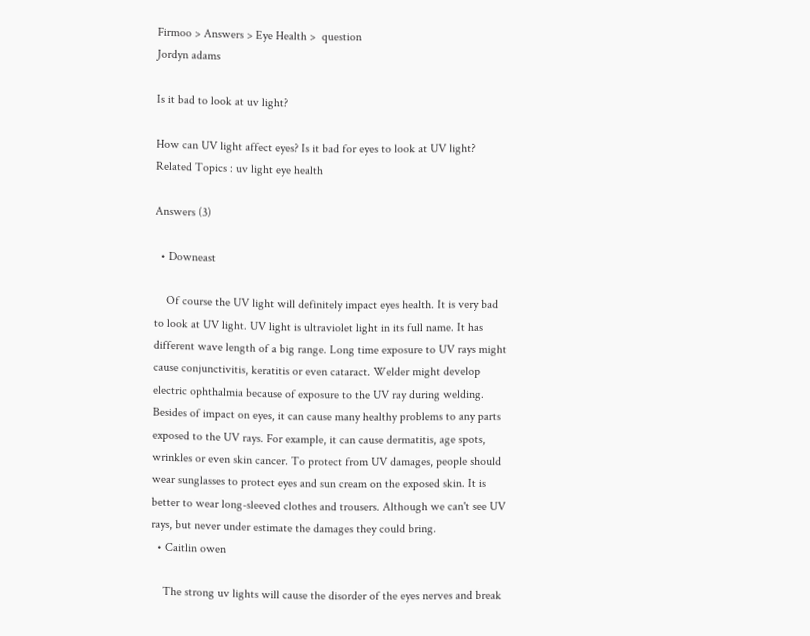Firmoo > Answers > Eye Health >  question
Jordyn adams

Is it bad to look at uv light?

How can UV light affect eyes? Is it bad for eyes to look at UV light?
Related Topics : uv light eye health

Answers (3)

  • Downeast

    Of course the UV light will definitely impact eyes health. It is very bad to look at UV light. UV light is ultraviolet light in its full name. It has different wave length of a big range. Long time exposure to UV rays might cause conjunctivitis, keratitis or even cataract. Welder might develop electric ophthalmia because of exposure to the UV ray during welding. Besides of impact on eyes, it can cause many healthy problems to any parts exposed to the UV rays. For example, it can cause dermatitis, age spots, wrinkles or even skin cancer. To protect from UV damages, people should wear sunglasses to protect eyes and sun cream on the exposed skin. It is better to wear long-sleeved clothes and trousers. Although we can't see UV rays, but never under estimate the damages they could bring.
  • Caitlin owen

    The strong uv lights will cause the disorder of the eyes nerves and break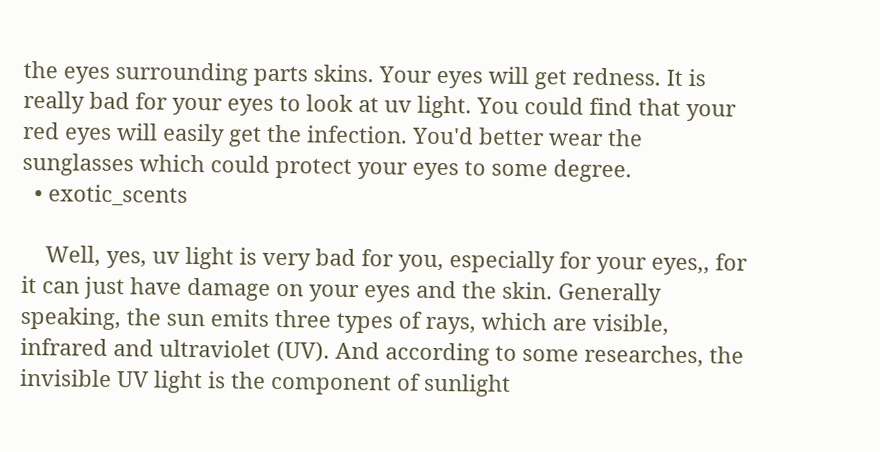the eyes surrounding parts skins. Your eyes will get redness. It is really bad for your eyes to look at uv light. You could find that your red eyes will easily get the infection. You'd better wear the sunglasses which could protect your eyes to some degree.
  • exotic_scents

    Well, yes, uv light is very bad for you, especially for your eyes,, for it can just have damage on your eyes and the skin. Generally speaking, the sun emits three types of rays, which are visible, infrared and ultraviolet (UV). And according to some researches, the invisible UV light is the component of sunlight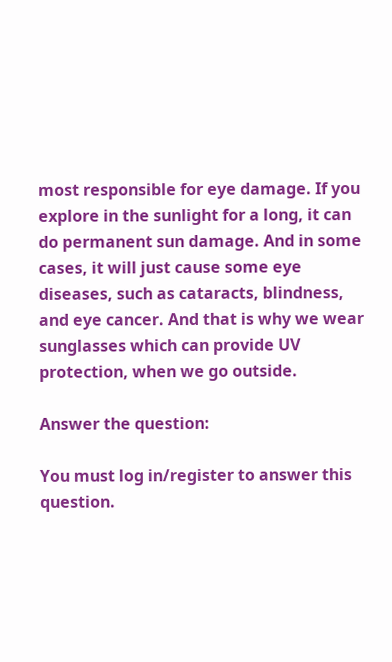most responsible for eye damage. If you explore in the sunlight for a long, it can do permanent sun damage. And in some cases, it will just cause some eye diseases, such as cataracts, blindness, and eye cancer. And that is why we wear sunglasses which can provide UV protection, when we go outside.

Answer the question:

You must log in/register to answer this question.